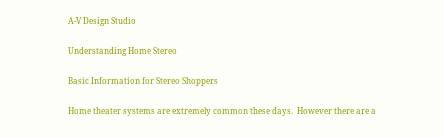A-V Design Studio

Understanding Home Stereo

Basic Information for Stereo Shoppers

Home theater systems are extremely common these days.  However there are a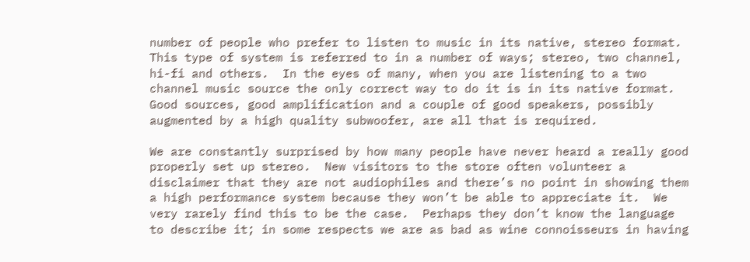number of people who prefer to listen to music in its native, stereo format.  This type of system is referred to in a number of ways; stereo, two channel, hi-fi and others.  In the eyes of many, when you are listening to a two channel music source the only correct way to do it is in its native format.  Good sources, good amplification and a couple of good speakers, possibly augmented by a high quality subwoofer, are all that is required.

We are constantly surprised by how many people have never heard a really good properly set up stereo.  New visitors to the store often volunteer a disclaimer that they are not audiophiles and there’s no point in showing them a high performance system because they won’t be able to appreciate it.  We very rarely find this to be the case.  Perhaps they don’t know the language to describe it; in some respects we are as bad as wine connoisseurs in having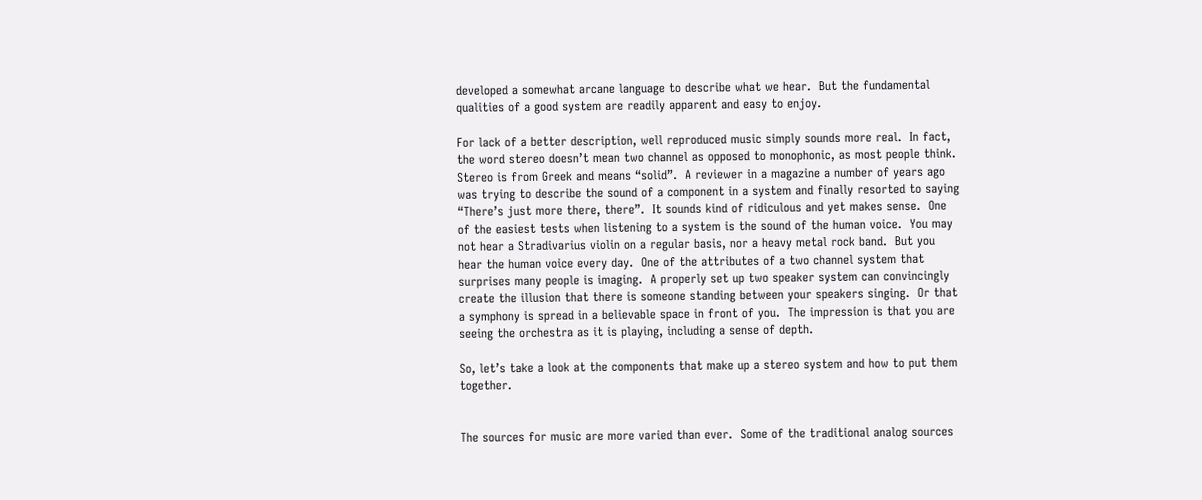developed a somewhat arcane language to describe what we hear.  But the fundamental qualities of a good system are readily apparent and easy to enjoy.

For lack of a better description, well reproduced music simply sounds more real.  In fact, the word stereo doesn’t mean two channel as opposed to monophonic, as most people think.  Stereo is from Greek and means “solid”.  A reviewer in a magazine a number of years ago was trying to describe the sound of a component in a system and finally resorted to saying “There’s just more there, there”.  It sounds kind of ridiculous and yet makes sense.  One of the easiest tests when listening to a system is the sound of the human voice.  You may not hear a Stradivarius violin on a regular basis, nor a heavy metal rock band.  But you hear the human voice every day.  One of the attributes of a two channel system that surprises many people is imaging.  A properly set up two speaker system can convincingly create the illusion that there is someone standing between your speakers singing.  Or that a symphony is spread in a believable space in front of you.  The impression is that you are seeing the orchestra as it is playing, including a sense of depth.

So, let’s take a look at the components that make up a stereo system and how to put them together.


The sources for music are more varied than ever.  Some of the traditional analog sources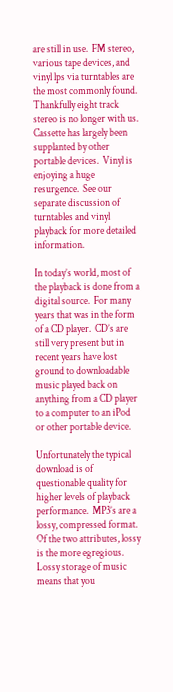are still in use.  FM stereo, various tape devices, and vinyl lps via turntables are the most commonly found.  Thankfully eight track stereo is no longer with us. Cassette has largely been supplanted by other portable devices.  Vinyl is enjoying a huge resurgence.  See our separate discussion of turntables and vinyl playback for more detailed information.

In today’s world, most of the playback is done from a digital source.  For many years that was in the form of a CD player.  CD’s are still very present but in recent years have lost ground to downloadable music played back on anything from a CD player to a computer to an iPod or other portable device.

Unfortunately the typical download is of questionable quality for higher levels of playback performance.  MP3’s are a lossy, compressed format.  Of the two attributes, lossy is the more egregious.  Lossy storage of music means that you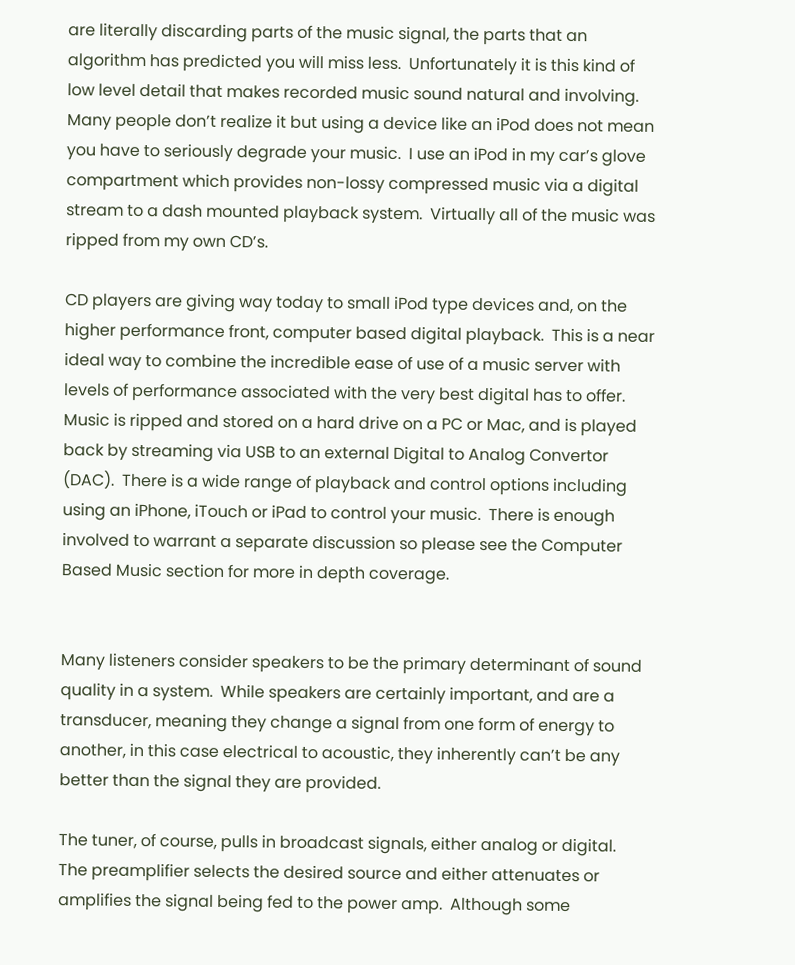are literally discarding parts of the music signal, the parts that an algorithm has predicted you will miss less.  Unfortunately it is this kind of low level detail that makes recorded music sound natural and involving.  Many people don’t realize it but using a device like an iPod does not mean you have to seriously degrade your music.  I use an iPod in my car’s glove compartment which provides non-lossy compressed music via a digital stream to a dash mounted playback system.  Virtually all of the music was ripped from my own CD’s.

CD players are giving way today to small iPod type devices and, on the higher performance front, computer based digital playback.  This is a near ideal way to combine the incredible ease of use of a music server with levels of performance associated with the very best digital has to offer.  Music is ripped and stored on a hard drive on a PC or Mac, and is played back by streaming via USB to an external Digital to Analog Convertor (DAC).  There is a wide range of playback and control options including using an iPhone, iTouch or iPad to control your music.  There is enough involved to warrant a separate discussion so please see the Computer Based Music section for more in depth coverage.


Many listeners consider speakers to be the primary determinant of sound quality in a system.  While speakers are certainly important, and are a transducer, meaning they change a signal from one form of energy to another, in this case electrical to acoustic, they inherently can’t be any better than the signal they are provided.

The tuner, of course, pulls in broadcast signals, either analog or digital.  The preamplifier selects the desired source and either attenuates or amplifies the signal being fed to the power amp.  Although some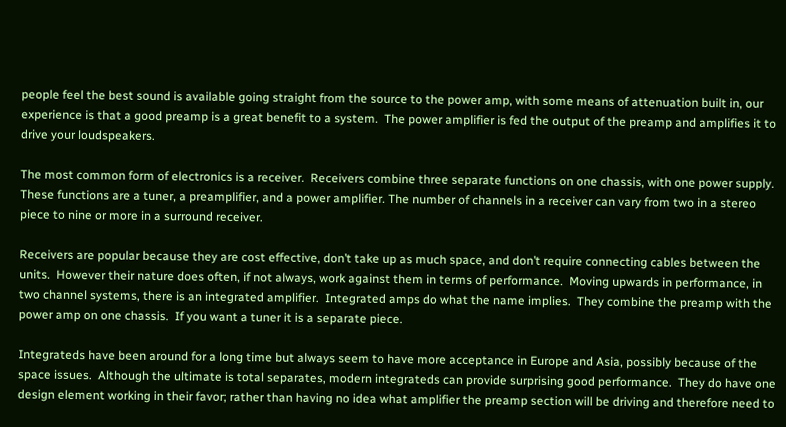people feel the best sound is available going straight from the source to the power amp, with some means of attenuation built in, our experience is that a good preamp is a great benefit to a system.  The power amplifier is fed the output of the preamp and amplifies it to drive your loudspeakers.

The most common form of electronics is a receiver.  Receivers combine three separate functions on one chassis, with one power supply.  These functions are a tuner, a preamplifier, and a power amplifier. The number of channels in a receiver can vary from two in a stereo piece to nine or more in a surround receiver.

Receivers are popular because they are cost effective, don’t take up as much space, and don’t require connecting cables between the units.  However their nature does often, if not always, work against them in terms of performance.  Moving upwards in performance, in two channel systems, there is an integrated amplifier.  Integrated amps do what the name implies.  They combine the preamp with the power amp on one chassis.  If you want a tuner it is a separate piece.

Integrateds have been around for a long time but always seem to have more acceptance in Europe and Asia, possibly because of the space issues.  Although the ultimate is total separates, modern integrateds can provide surprising good performance.  They do have one design element working in their favor; rather than having no idea what amplifier the preamp section will be driving and therefore need to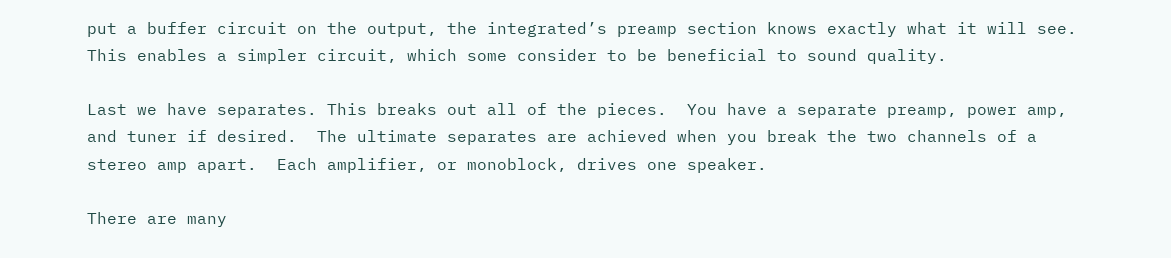put a buffer circuit on the output, the integrated’s preamp section knows exactly what it will see.  This enables a simpler circuit, which some consider to be beneficial to sound quality.

Last we have separates. This breaks out all of the pieces.  You have a separate preamp, power amp, and tuner if desired.  The ultimate separates are achieved when you break the two channels of a stereo amp apart.  Each amplifier, or monoblock, drives one speaker.

There are many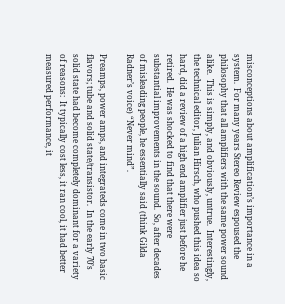misconceptions about amplification’s importance in a system.  For many years Stereo Review espoused the philosophy that all amplifiers with the same power sound alike.  This is simply, and obviously, untrue.  Interestingly, the technical editor, Julian Hirsch, who pushed this idea so hard, did a review of a high end amplifier just before he retired.  He was shocked to find that there were substantial improvements in the sound.  So, after decades of misleading people, he essentially said (think Gilda Radner’s voice) “Never mind”.

Preamps, power amps, and integrateds come in two basic flavors; tube and solid state/transistor.  In the early 70’s solid state had become completely dominant for a variety of reasons:  It typically cost less, it ran cool, it had better measured performance, it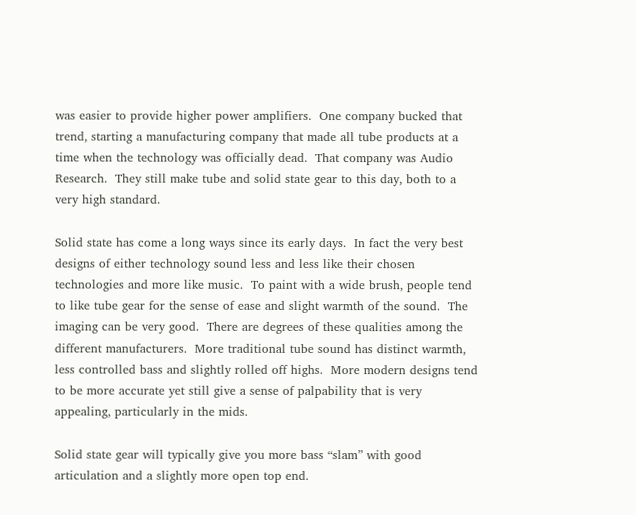was easier to provide higher power amplifiers.  One company bucked that trend, starting a manufacturing company that made all tube products at a time when the technology was officially dead.  That company was Audio Research.  They still make tube and solid state gear to this day, both to a very high standard.

Solid state has come a long ways since its early days.  In fact the very best designs of either technology sound less and less like their chosen technologies and more like music.  To paint with a wide brush, people tend to like tube gear for the sense of ease and slight warmth of the sound.  The imaging can be very good.  There are degrees of these qualities among the different manufacturers.  More traditional tube sound has distinct warmth, less controlled bass and slightly rolled off highs.  More modern designs tend to be more accurate yet still give a sense of palpability that is very appealing, particularly in the mids.

Solid state gear will typically give you more bass “slam” with good articulation and a slightly more open top end.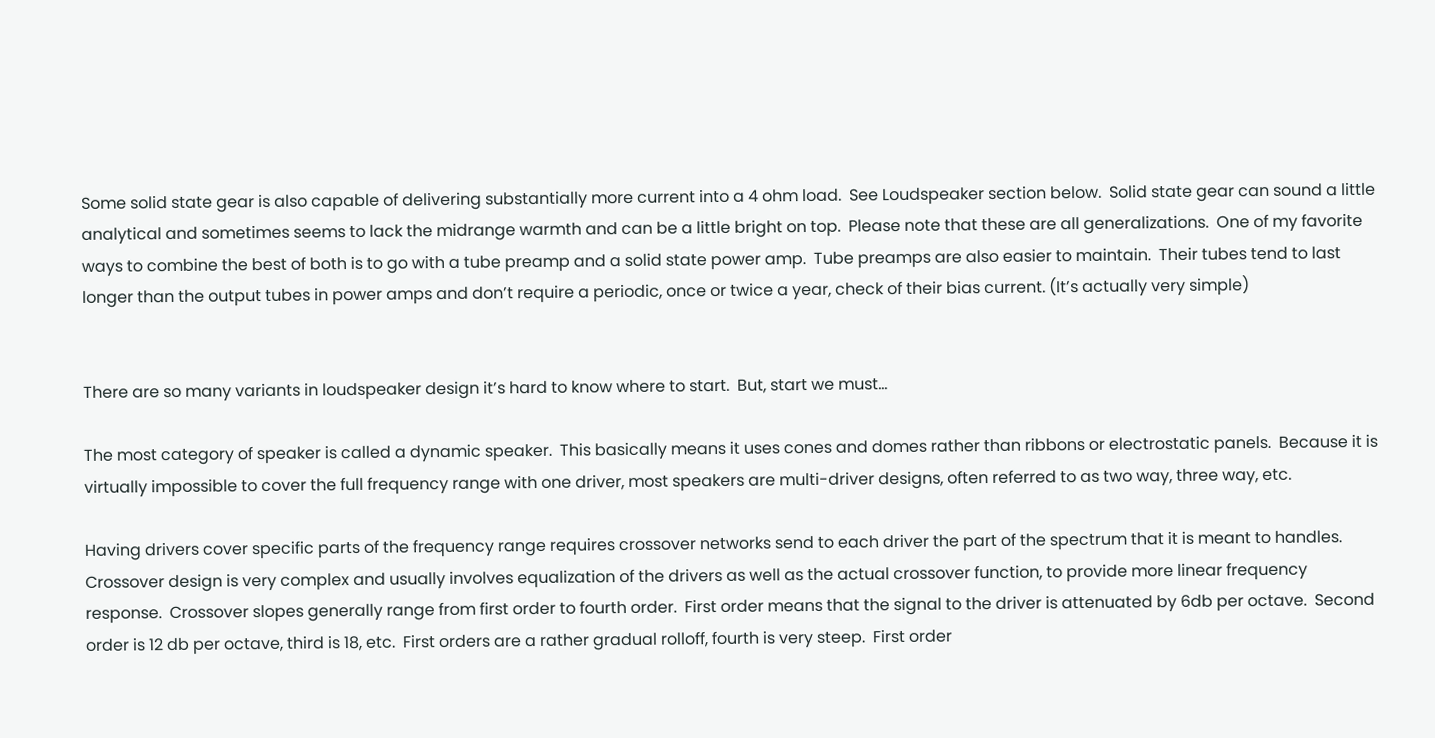Some solid state gear is also capable of delivering substantially more current into a 4 ohm load.  See Loudspeaker section below.  Solid state gear can sound a little analytical and sometimes seems to lack the midrange warmth and can be a little bright on top.  Please note that these are all generalizations.  One of my favorite ways to combine the best of both is to go with a tube preamp and a solid state power amp.  Tube preamps are also easier to maintain.  Their tubes tend to last longer than the output tubes in power amps and don’t require a periodic, once or twice a year, check of their bias current. (It’s actually very simple)


There are so many variants in loudspeaker design it’s hard to know where to start.  But, start we must…

The most category of speaker is called a dynamic speaker.  This basically means it uses cones and domes rather than ribbons or electrostatic panels.  Because it is virtually impossible to cover the full frequency range with one driver, most speakers are multi-driver designs, often referred to as two way, three way, etc.

Having drivers cover specific parts of the frequency range requires crossover networks send to each driver the part of the spectrum that it is meant to handles.  Crossover design is very complex and usually involves equalization of the drivers as well as the actual crossover function, to provide more linear frequency response.  Crossover slopes generally range from first order to fourth order.  First order means that the signal to the driver is attenuated by 6db per octave.  Second order is 12 db per octave, third is 18, etc.  First orders are a rather gradual rolloff, fourth is very steep.  First order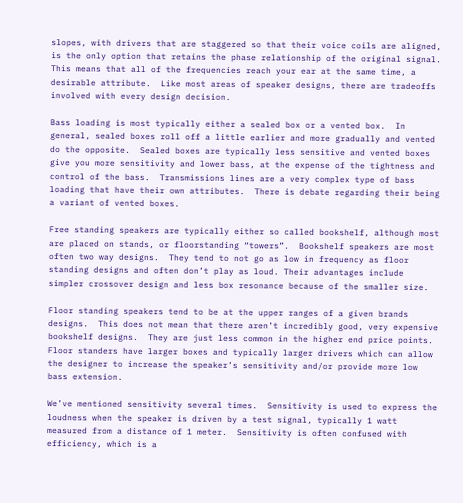slopes, with drivers that are staggered so that their voice coils are aligned, is the only option that retains the phase relationship of the original signal.  This means that all of the frequencies reach your ear at the same time, a desirable attribute.  Like most areas of speaker designs, there are tradeoffs involved with every design decision.

Bass loading is most typically either a sealed box or a vented box.  In general, sealed boxes roll off a little earlier and more gradually and vented do the opposite.  Sealed boxes are typically less sensitive and vented boxes give you more sensitivity and lower bass, at the expense of the tightness and control of the bass.  Transmissions lines are a very complex type of bass loading that have their own attributes.  There is debate regarding their being a variant of vented boxes.

Free standing speakers are typically either so called bookshelf, although most are placed on stands, or floorstanding “towers”.  Bookshelf speakers are most often two way designs.  They tend to not go as low in frequency as floor standing designs and often don’t play as loud. Their advantages include simpler crossover design and less box resonance because of the smaller size.

Floor standing speakers tend to be at the upper ranges of a given brands designs.  This does not mean that there aren’t incredibly good, very expensive bookshelf designs.  They are just less common in the higher end price points.  Floor standers have larger boxes and typically larger drivers which can allow the designer to increase the speaker’s sensitivity and/or provide more low bass extension.

We’ve mentioned sensitivity several times.  Sensitivity is used to express the loudness when the speaker is driven by a test signal, typically 1 watt measured from a distance of 1 meter.  Sensitivity is often confused with efficiency, which is a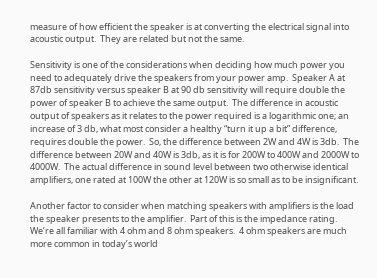measure of how efficient the speaker is at converting the electrical signal into acoustic output.  They are related but not the same.

Sensitivity is one of the considerations when deciding how much power you need to adequately drive the speakers from your power amp.  Speaker A at 87db sensitivity versus speaker B at 90 db sensitivity will require double the power of speaker B to achieve the same output.  The difference in acoustic output of speakers as it relates to the power required is a logarithmic one; an increase of 3 db, what most consider a healthy “turn it up a bit” difference, requires double the power.  So, the difference between 2W and 4W is 3db.  The difference between 20W and 40W is 3db, as it is for 200W to 400W and 2000W to 4000W.  The actual difference in sound level between two otherwise identical amplifiers, one rated at 100W the other at 120W is so small as to be insignificant.

Another factor to consider when matching speakers with amplifiers is the load the speaker presents to the amplifier.  Part of this is the impedance rating.  We’re all familiar with 4 ohm and 8 ohm speakers.  4 ohm speakers are much more common in today’s world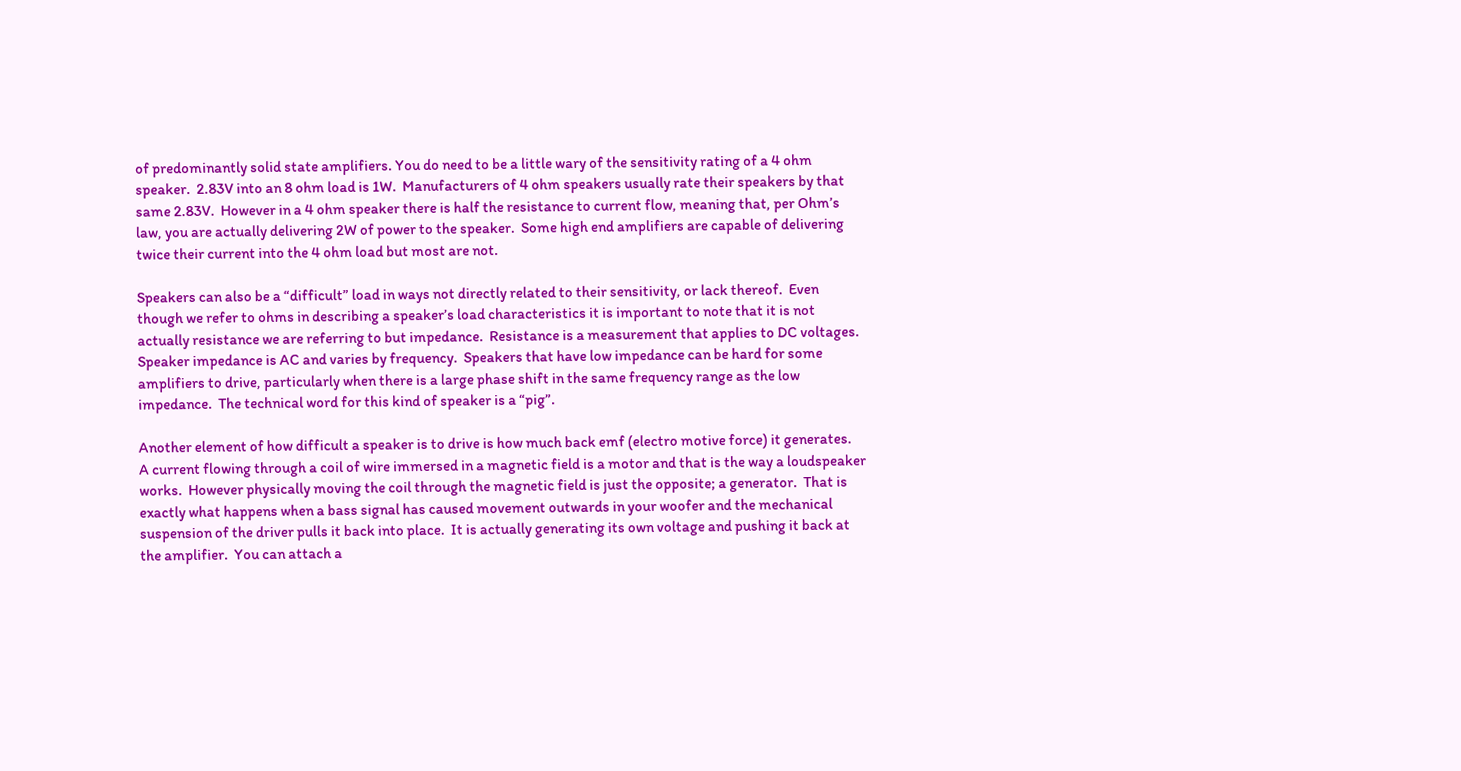of predominantly solid state amplifiers. You do need to be a little wary of the sensitivity rating of a 4 ohm speaker.  2.83V into an 8 ohm load is 1W.  Manufacturers of 4 ohm speakers usually rate their speakers by that same 2.83V.  However in a 4 ohm speaker there is half the resistance to current flow, meaning that, per Ohm’s law, you are actually delivering 2W of power to the speaker.  Some high end amplifiers are capable of delivering twice their current into the 4 ohm load but most are not.

Speakers can also be a “difficult” load in ways not directly related to their sensitivity, or lack thereof.  Even though we refer to ohms in describing a speaker’s load characteristics it is important to note that it is not actually resistance we are referring to but impedance.  Resistance is a measurement that applies to DC voltages.  Speaker impedance is AC and varies by frequency.  Speakers that have low impedance can be hard for some amplifiers to drive, particularly when there is a large phase shift in the same frequency range as the low impedance.  The technical word for this kind of speaker is a “pig”.

Another element of how difficult a speaker is to drive is how much back emf (electro motive force) it generates.  A current flowing through a coil of wire immersed in a magnetic field is a motor and that is the way a loudspeaker works.  However physically moving the coil through the magnetic field is just the opposite; a generator.  That is exactly what happens when a bass signal has caused movement outwards in your woofer and the mechanical suspension of the driver pulls it back into place.  It is actually generating its own voltage and pushing it back at the amplifier.  You can attach a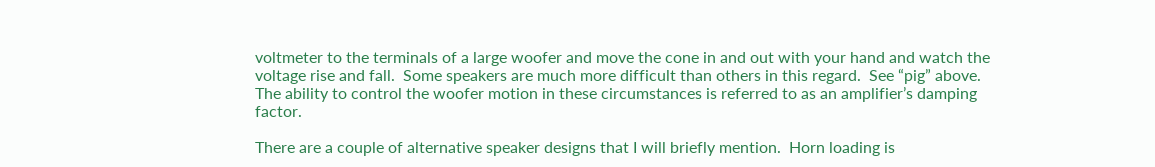voltmeter to the terminals of a large woofer and move the cone in and out with your hand and watch the voltage rise and fall.  Some speakers are much more difficult than others in this regard.  See “pig” above.  The ability to control the woofer motion in these circumstances is referred to as an amplifier’s damping factor.

There are a couple of alternative speaker designs that I will briefly mention.  Horn loading is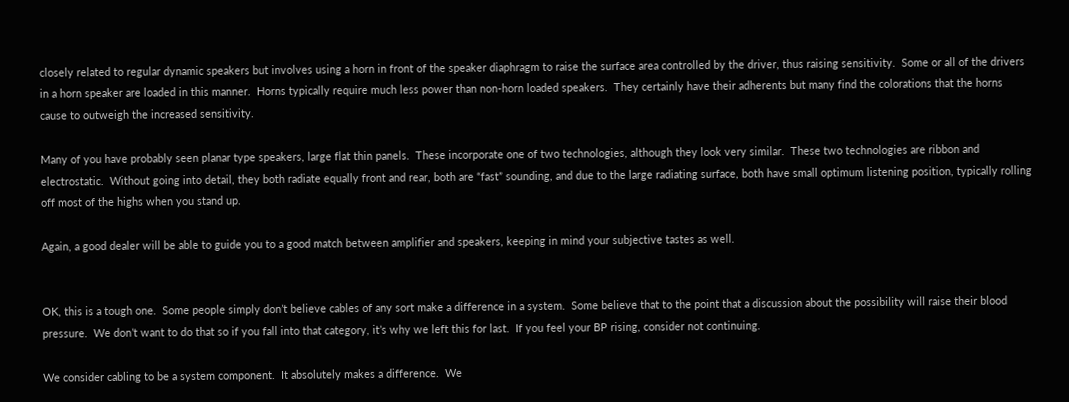closely related to regular dynamic speakers but involves using a horn in front of the speaker diaphragm to raise the surface area controlled by the driver, thus raising sensitivity.  Some or all of the drivers in a horn speaker are loaded in this manner.  Horns typically require much less power than non-horn loaded speakers.  They certainly have their adherents but many find the colorations that the horns cause to outweigh the increased sensitivity.

Many of you have probably seen planar type speakers, large flat thin panels.  These incorporate one of two technologies, although they look very similar.  These two technologies are ribbon and electrostatic.  Without going into detail, they both radiate equally front and rear, both are “fast” sounding, and due to the large radiating surface, both have small optimum listening position, typically rolling off most of the highs when you stand up.

Again, a good dealer will be able to guide you to a good match between amplifier and speakers, keeping in mind your subjective tastes as well.


OK, this is a tough one.  Some people simply don’t believe cables of any sort make a difference in a system.  Some believe that to the point that a discussion about the possibility will raise their blood pressure.  We don’t want to do that so if you fall into that category, it’s why we left this for last.  If you feel your BP rising, consider not continuing.

We consider cabling to be a system component.  It absolutely makes a difference.  We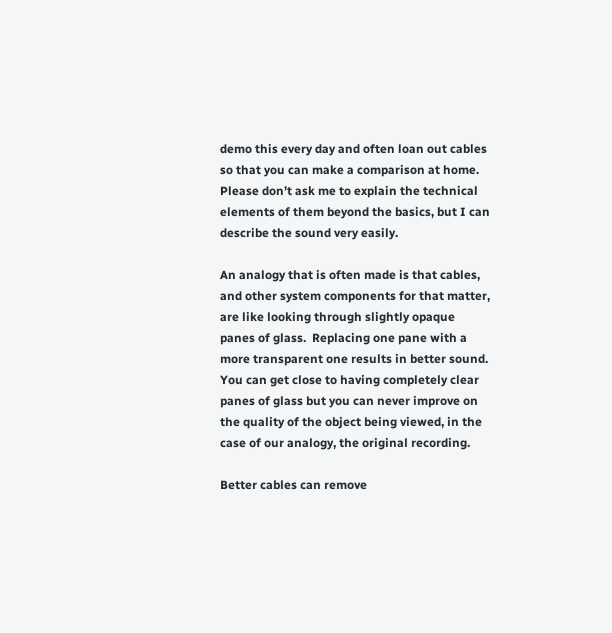demo this every day and often loan out cables so that you can make a comparison at home.  Please don’t ask me to explain the technical elements of them beyond the basics, but I can describe the sound very easily.

An analogy that is often made is that cables, and other system components for that matter, are like looking through slightly opaque panes of glass.  Replacing one pane with a more transparent one results in better sound.  You can get close to having completely clear panes of glass but you can never improve on the quality of the object being viewed, in the case of our analogy, the original recording.

Better cables can remove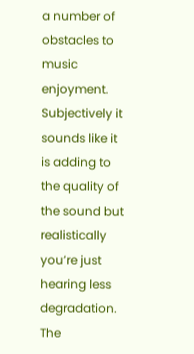a number of obstacles to music enjoyment.  Subjectively it sounds like it is adding to the quality of the sound but realistically you’re just hearing less degradation.  The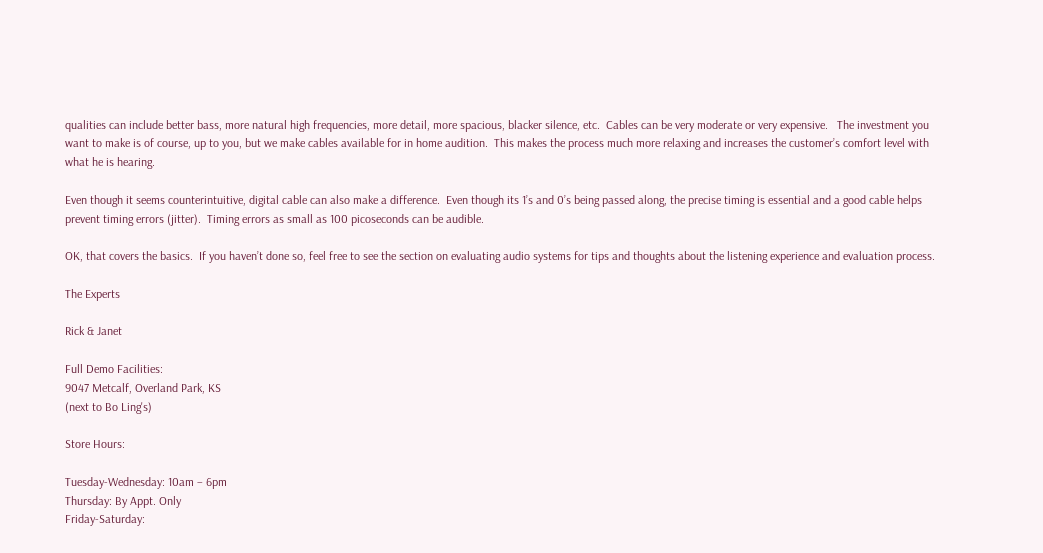qualities can include better bass, more natural high frequencies, more detail, more spacious, blacker silence, etc.  Cables can be very moderate or very expensive.   The investment you want to make is of course, up to you, but we make cables available for in home audition.  This makes the process much more relaxing and increases the customer’s comfort level with what he is hearing.

Even though it seems counterintuitive, digital cable can also make a difference.  Even though its 1’s and 0’s being passed along, the precise timing is essential and a good cable helps prevent timing errors (jitter).  Timing errors as small as 100 picoseconds can be audible.

OK, that covers the basics.  If you haven’t done so, feel free to see the section on evaluating audio systems for tips and thoughts about the listening experience and evaluation process.

The Experts

Rick & Janet

Full Demo Facilities:
9047 Metcalf, Overland Park, KS
(next to Bo Ling's)

Store Hours:

Tuesday-Wednesday: 10am – 6pm
Thursday: By Appt. Only
Friday-Saturday: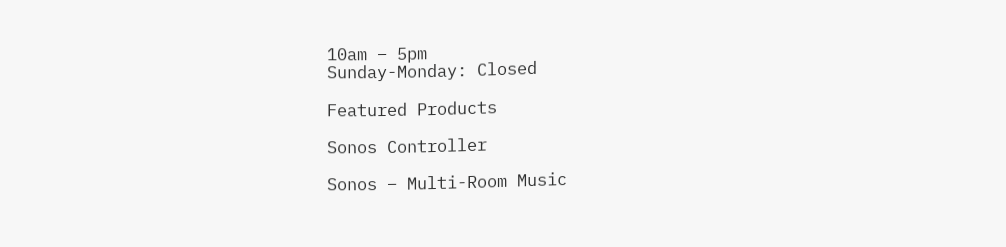10am – 5pm
Sunday-Monday: Closed

Featured Products

Sonos Controller

Sonos – Multi-Room Music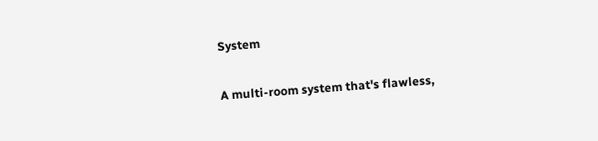System

A multi-room system that's flawless,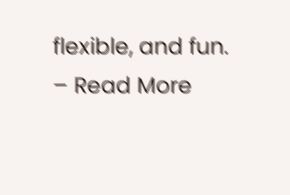flexible, and fun. – Read More